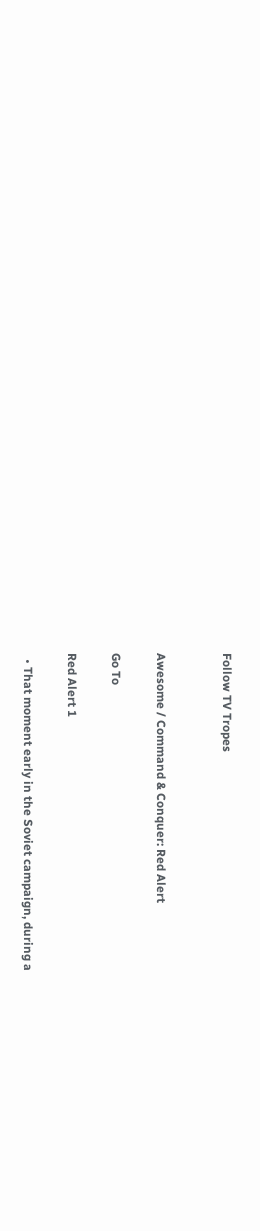Follow TV Tropes


Awesome / Command & Conquer: Red Alert

Go To

Red Alert 1

  • That moment early in the Soviet campaign, during a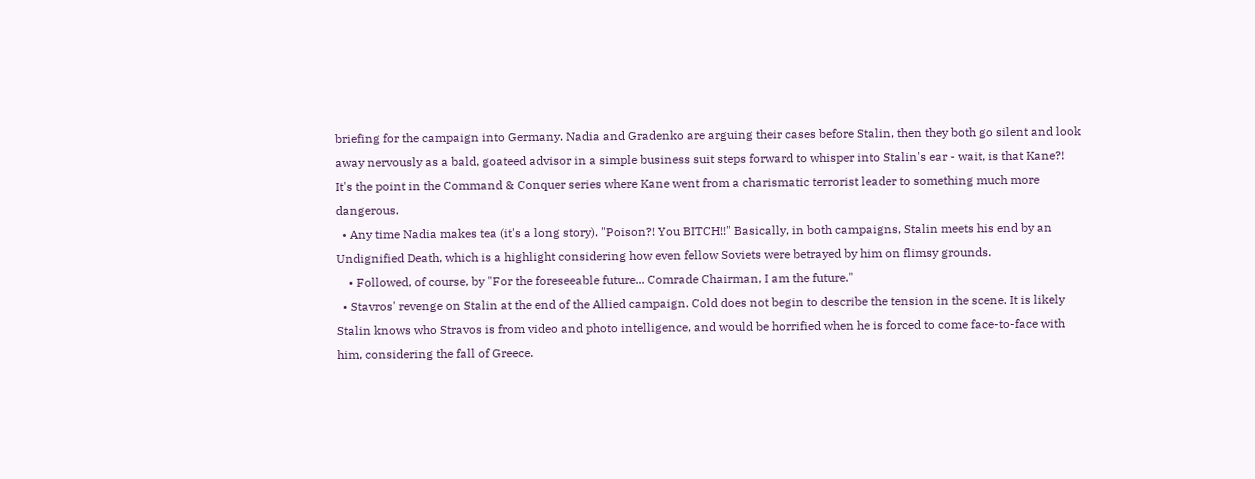briefing for the campaign into Germany. Nadia and Gradenko are arguing their cases before Stalin, then they both go silent and look away nervously as a bald, goateed advisor in a simple business suit steps forward to whisper into Stalin's ear - wait, is that Kane?! It's the point in the Command & Conquer series where Kane went from a charismatic terrorist leader to something much more dangerous.
  • Any time Nadia makes tea (it's a long story). "Poison?! You BITCH!!" Basically, in both campaigns, Stalin meets his end by an Undignified Death, which is a highlight considering how even fellow Soviets were betrayed by him on flimsy grounds.
    • Followed, of course, by "For the foreseeable future... Comrade Chairman, I am the future."
  • Stavros' revenge on Stalin at the end of the Allied campaign. Cold does not begin to describe the tension in the scene. It is likely Stalin knows who Stravos is from video and photo intelligence, and would be horrified when he is forced to come face-to-face with him, considering the fall of Greece.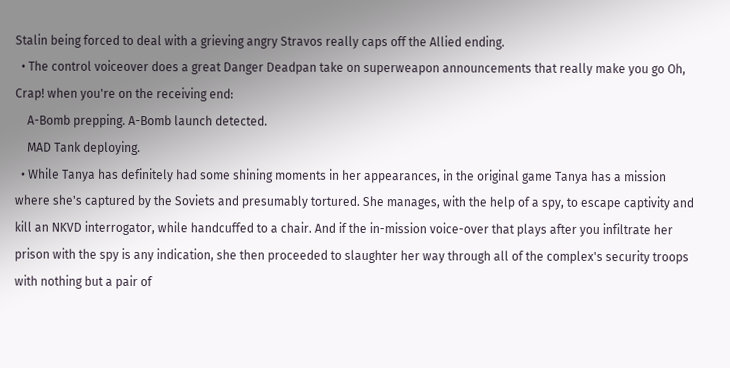Stalin being forced to deal with a grieving angry Stravos really caps off the Allied ending.
  • The control voiceover does a great Danger Deadpan take on superweapon announcements that really make you go Oh, Crap! when you're on the receiving end:
    A-Bomb prepping. A-Bomb launch detected.
    MAD Tank deploying.
  • While Tanya has definitely had some shining moments in her appearances, in the original game Tanya has a mission where she's captured by the Soviets and presumably tortured. She manages, with the help of a spy, to escape captivity and kill an NKVD interrogator, while handcuffed to a chair. And if the in-mission voice-over that plays after you infiltrate her prison with the spy is any indication, she then proceeded to slaughter her way through all of the complex's security troops with nothing but a pair of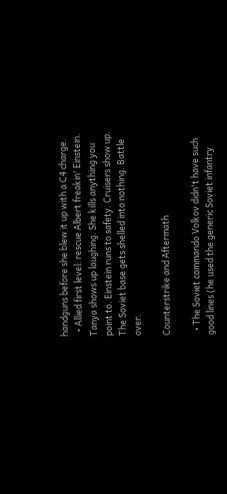handguns before she blew it up with a C4 charge.
  • Allied first level: rescue Albert freakin' Einstein. Tanya shows up laughing. She kills anything you point to. Einstein runs to safety. Cruisers show up. The Soviet base gets shelled into nothing. Battle over.

Counterstrike and Aftermath

  • The Soviet commando Volkov didn't have such good lines (he used the generic Soviet infantry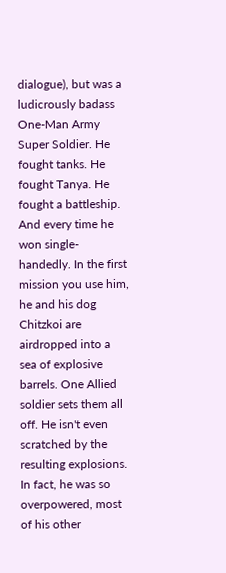dialogue), but was a ludicrously badass One-Man Army Super Soldier. He fought tanks. He fought Tanya. He fought a battleship. And every time he won single-handedly. In the first mission you use him, he and his dog Chitzkoi are airdropped into a sea of explosive barrels. One Allied soldier sets them all off. He isn't even scratched by the resulting explosions. In fact, he was so overpowered, most of his other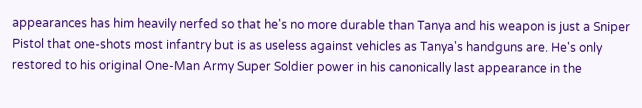appearances has him heavily nerfed so that he's no more durable than Tanya and his weapon is just a Sniper Pistol that one-shots most infantry but is as useless against vehicles as Tanya's handguns are. He's only restored to his original One-Man Army Super Soldier power in his canonically last appearance in the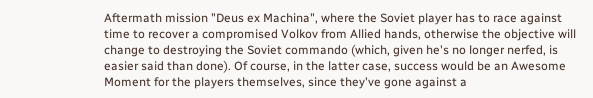Aftermath mission "Deus ex Machina", where the Soviet player has to race against time to recover a compromised Volkov from Allied hands, otherwise the objective will change to destroying the Soviet commando (which, given he's no longer nerfed, is easier said than done). Of course, in the latter case, success would be an Awesome Moment for the players themselves, since they've gone against a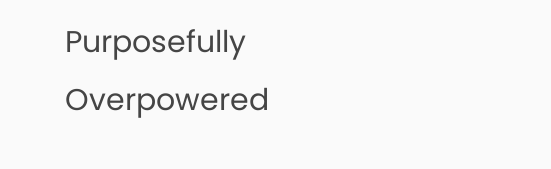Purposefully Overpowered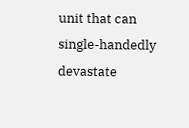unit that can single-handedly devastate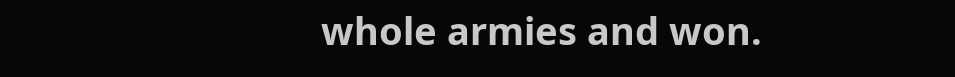whole armies and won.